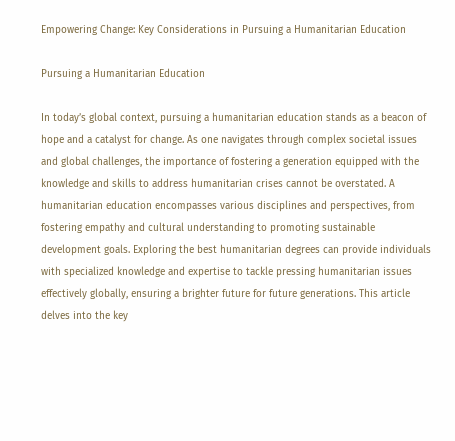Empowering Change: Key Considerations in Pursuing a Humanitarian Education

Pursuing a Humanitarian Education

In today’s global context, pursuing a humanitarian education stands as a beacon of hope and a catalyst for change. As one navigates through complex societal issues and global challenges, the importance of fostering a generation equipped with the knowledge and skills to address humanitarian crises cannot be overstated. A humanitarian education encompasses various disciplines and perspectives, from fostering empathy and cultural understanding to promoting sustainable development goals. Exploring the best humanitarian degrees can provide individuals with specialized knowledge and expertise to tackle pressing humanitarian issues effectively globally, ensuring a brighter future for future generations. This article delves into the key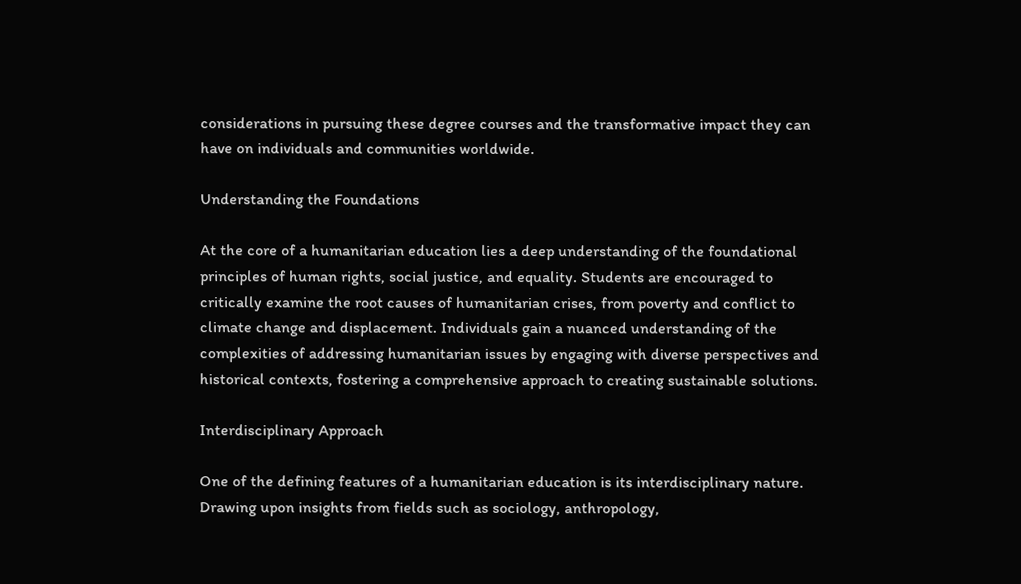considerations in pursuing these degree courses and the transformative impact they can have on individuals and communities worldwide.

Understanding the Foundations

At the core of a humanitarian education lies a deep understanding of the foundational principles of human rights, social justice, and equality. Students are encouraged to critically examine the root causes of humanitarian crises, from poverty and conflict to climate change and displacement. Individuals gain a nuanced understanding of the complexities of addressing humanitarian issues by engaging with diverse perspectives and historical contexts, fostering a comprehensive approach to creating sustainable solutions.

Interdisciplinary Approach

One of the defining features of a humanitarian education is its interdisciplinary nature. Drawing upon insights from fields such as sociology, anthropology,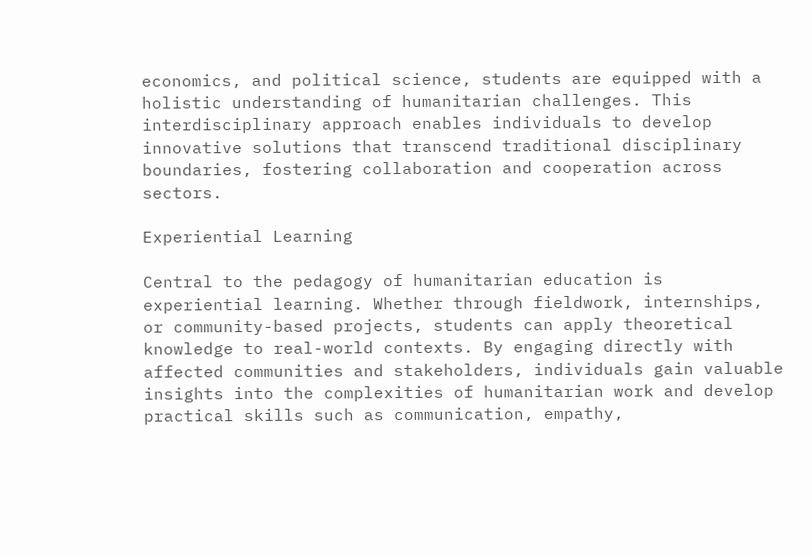economics, and political science, students are equipped with a holistic understanding of humanitarian challenges. This interdisciplinary approach enables individuals to develop innovative solutions that transcend traditional disciplinary boundaries, fostering collaboration and cooperation across sectors.

Experiential Learning

Central to the pedagogy of humanitarian education is experiential learning. Whether through fieldwork, internships, or community-based projects, students can apply theoretical knowledge to real-world contexts. By engaging directly with affected communities and stakeholders, individuals gain valuable insights into the complexities of humanitarian work and develop practical skills such as communication, empathy,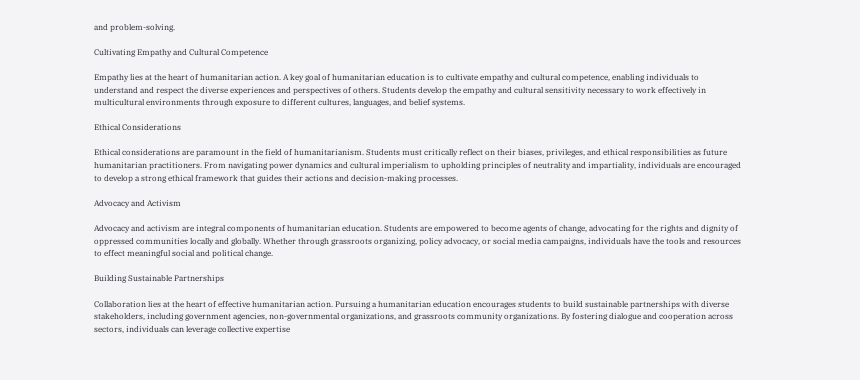and problem-solving.

Cultivating Empathy and Cultural Competence

Empathy lies at the heart of humanitarian action. A key goal of humanitarian education is to cultivate empathy and cultural competence, enabling individuals to understand and respect the diverse experiences and perspectives of others. Students develop the empathy and cultural sensitivity necessary to work effectively in multicultural environments through exposure to different cultures, languages, and belief systems.

Ethical Considerations

Ethical considerations are paramount in the field of humanitarianism. Students must critically reflect on their biases, privileges, and ethical responsibilities as future humanitarian practitioners. From navigating power dynamics and cultural imperialism to upholding principles of neutrality and impartiality, individuals are encouraged to develop a strong ethical framework that guides their actions and decision-making processes.

Advocacy and Activism

Advocacy and activism are integral components of humanitarian education. Students are empowered to become agents of change, advocating for the rights and dignity of oppressed communities locally and globally. Whether through grassroots organizing, policy advocacy, or social media campaigns, individuals have the tools and resources to effect meaningful social and political change.

Building Sustainable Partnerships

Collaboration lies at the heart of effective humanitarian action. Pursuing a humanitarian education encourages students to build sustainable partnerships with diverse stakeholders, including government agencies, non-governmental organizations, and grassroots community organizations. By fostering dialogue and cooperation across sectors, individuals can leverage collective expertise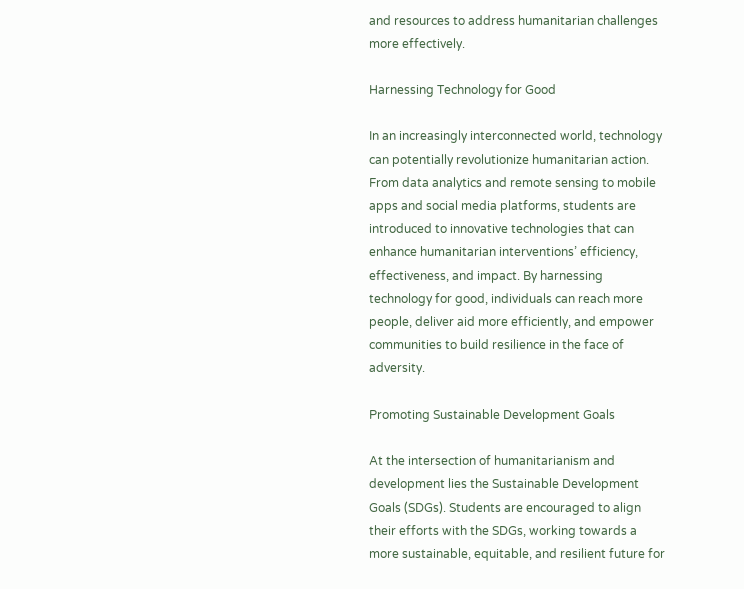and resources to address humanitarian challenges more effectively.

Harnessing Technology for Good

In an increasingly interconnected world, technology can potentially revolutionize humanitarian action. From data analytics and remote sensing to mobile apps and social media platforms, students are introduced to innovative technologies that can enhance humanitarian interventions’ efficiency, effectiveness, and impact. By harnessing technology for good, individuals can reach more people, deliver aid more efficiently, and empower communities to build resilience in the face of adversity.

Promoting Sustainable Development Goals

At the intersection of humanitarianism and development lies the Sustainable Development Goals (SDGs). Students are encouraged to align their efforts with the SDGs, working towards a more sustainable, equitable, and resilient future for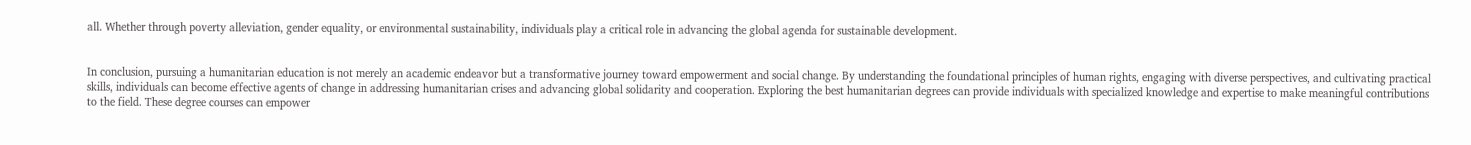all. Whether through poverty alleviation, gender equality, or environmental sustainability, individuals play a critical role in advancing the global agenda for sustainable development.


In conclusion, pursuing a humanitarian education is not merely an academic endeavor but a transformative journey toward empowerment and social change. By understanding the foundational principles of human rights, engaging with diverse perspectives, and cultivating practical skills, individuals can become effective agents of change in addressing humanitarian crises and advancing global solidarity and cooperation. Exploring the best humanitarian degrees can provide individuals with specialized knowledge and expertise to make meaningful contributions to the field. These degree courses can empower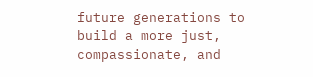future generations to build a more just, compassionate, and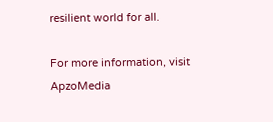resilient world for all.

For more information, visit ApzoMedia